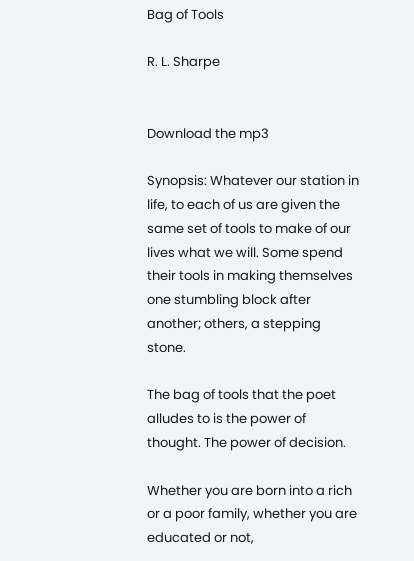Bag of Tools

R. L. Sharpe


Download the mp3

Synopsis: Whatever our station in life, to each of us are given the same set of tools to make of our lives what we will. Some spend their tools in making themselves one stumbling block after another; others, a stepping stone.

The bag of tools that the poet alludes to is the power of thought. The power of decision.

Whether you are born into a rich or a poor family, whether you are educated or not,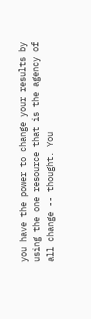you have the power to change your results by using the one resource that is the agency of all change -- thought. You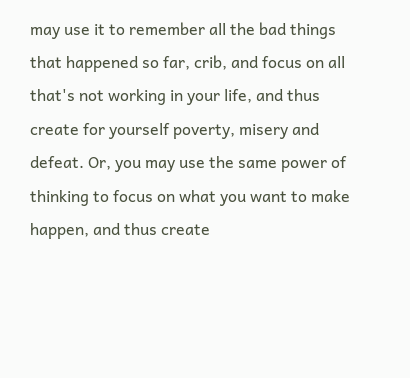may use it to remember all the bad things that happened so far, crib, and focus on all that's not working in your life, and thus create for yourself poverty, misery and defeat. Or, you may use the same power of thinking to focus on what you want to make happen, and thus create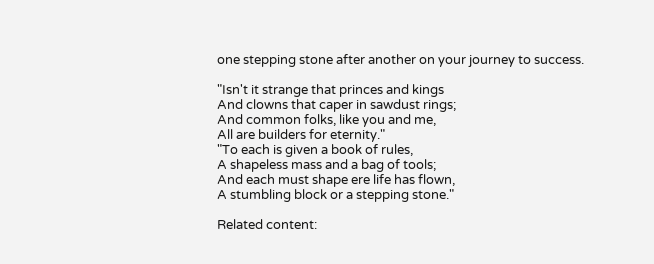one stepping stone after another on your journey to success.

"Isn't it strange that princes and kings
And clowns that caper in sawdust rings;
And common folks, like you and me,
All are builders for eternity."
"To each is given a book of rules,
A shapeless mass and a bag of tools;
And each must shape ere life has flown,
A stumbling block or a stepping stone."

Related content: